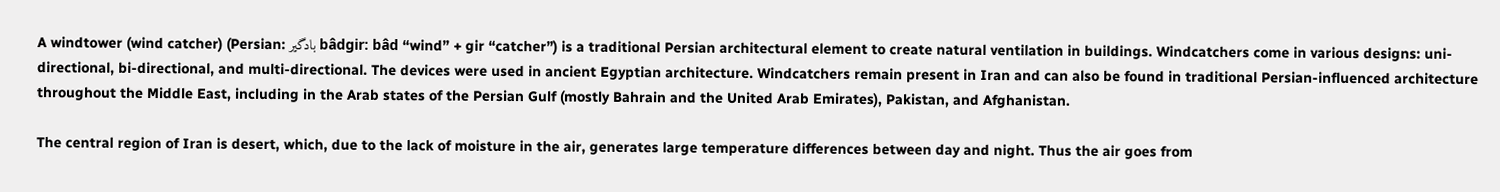A windtower (wind catcher) (Persian: بادگیر bâdgir: bâd “wind” + gir “catcher”) is a traditional Persian architectural element to create natural ventilation in buildings. Windcatchers come in various designs: uni-directional, bi-directional, and multi-directional. The devices were used in ancient Egyptian architecture. Windcatchers remain present in Iran and can also be found in traditional Persian-influenced architecture throughout the Middle East, including in the Arab states of the Persian Gulf (mostly Bahrain and the United Arab Emirates), Pakistan, and Afghanistan.

The central region of Iran is desert, which, due to the lack of moisture in the air, generates large temperature differences between day and night. Thus the air goes from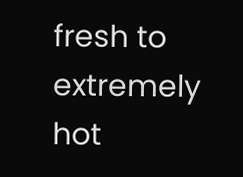fresh to extremely hot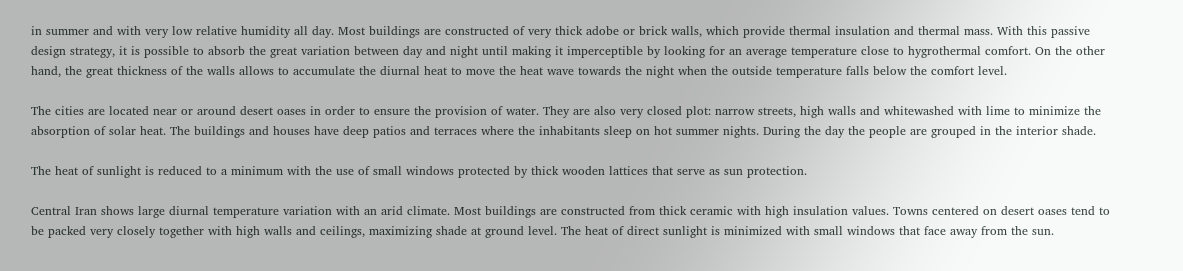in summer and with very low relative humidity all day. Most buildings are constructed of very thick adobe or brick walls, which provide thermal insulation and thermal mass. With this passive design strategy, it is possible to absorb the great variation between day and night until making it imperceptible by looking for an average temperature close to hygrothermal comfort. On the other hand, the great thickness of the walls allows to accumulate the diurnal heat to move the heat wave towards the night when the outside temperature falls below the comfort level.

The cities are located near or around desert oases in order to ensure the provision of water. They are also very closed plot: narrow streets, high walls and whitewashed with lime to minimize the absorption of solar heat. The buildings and houses have deep patios and terraces where the inhabitants sleep on hot summer nights. During the day the people are grouped in the interior shade.

The heat of sunlight is reduced to a minimum with the use of small windows protected by thick wooden lattices that serve as sun protection.

Central Iran shows large diurnal temperature variation with an arid climate. Most buildings are constructed from thick ceramic with high insulation values. Towns centered on desert oases tend to be packed very closely together with high walls and ceilings, maximizing shade at ground level. The heat of direct sunlight is minimized with small windows that face away from the sun.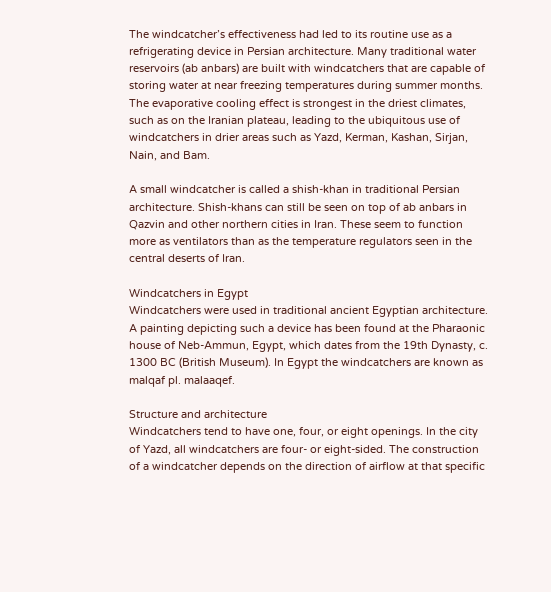The windcatcher’s effectiveness had led to its routine use as a refrigerating device in Persian architecture. Many traditional water reservoirs (ab anbars) are built with windcatchers that are capable of storing water at near freezing temperatures during summer months. The evaporative cooling effect is strongest in the driest climates, such as on the Iranian plateau, leading to the ubiquitous use of windcatchers in drier areas such as Yazd, Kerman, Kashan, Sirjan, Nain, and Bam.

A small windcatcher is called a shish-khan in traditional Persian architecture. Shish-khans can still be seen on top of ab anbars in Qazvin and other northern cities in Iran. These seem to function more as ventilators than as the temperature regulators seen in the central deserts of Iran.

Windcatchers in Egypt
Windcatchers were used in traditional ancient Egyptian architecture. A painting depicting such a device has been found at the Pharaonic house of Neb-Ammun, Egypt, which dates from the 19th Dynasty, c. 1300 BC (British Museum). In Egypt the windcatchers are known as malqaf pl. malaaqef.

Structure and architecture
Windcatchers tend to have one, four, or eight openings. In the city of Yazd, all windcatchers are four- or eight-sided. The construction of a windcatcher depends on the direction of airflow at that specific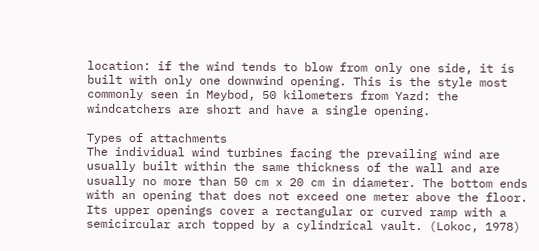location: if the wind tends to blow from only one side, it is built with only one downwind opening. This is the style most commonly seen in Meybod, 50 kilometers from Yazd: the windcatchers are short and have a single opening.

Types of attachments
The individual wind turbines facing the prevailing wind are usually built within the same thickness of the wall and are usually no more than 50 cm x 20 cm in diameter. The bottom ends with an opening that does not exceed one meter above the floor. Its upper openings cover a rectangular or curved ramp with a semicircular arch topped by a cylindrical vault. (Lokoc, 1978)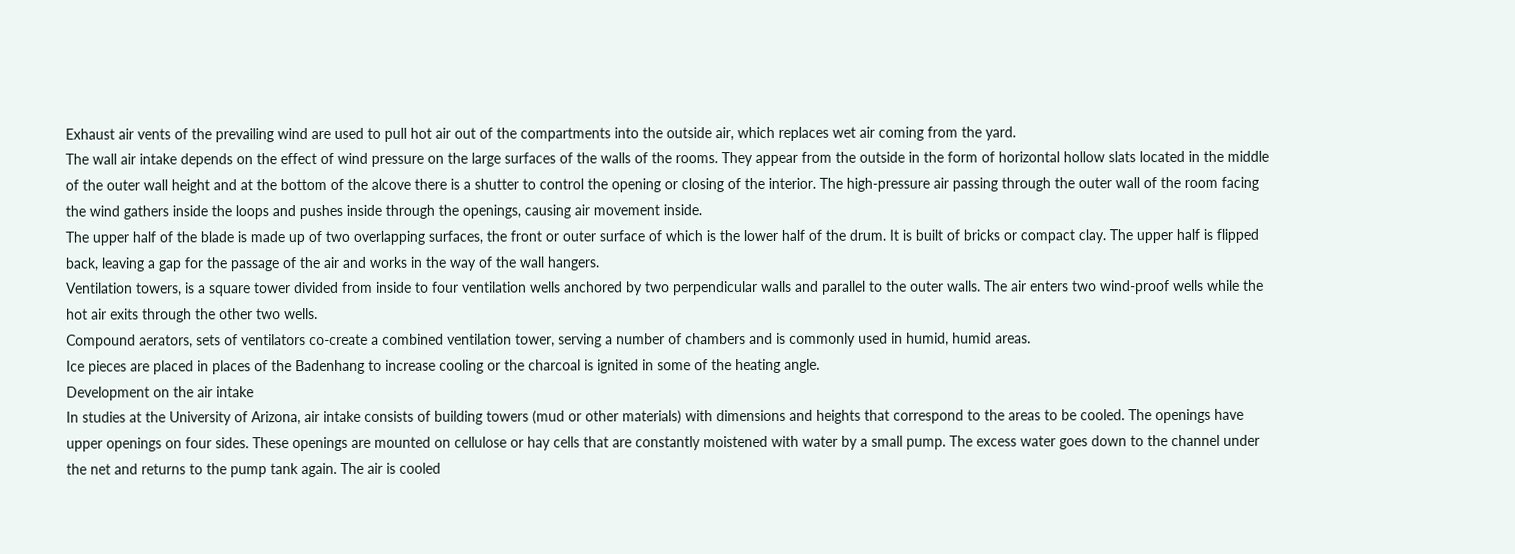Exhaust air vents of the prevailing wind are used to pull hot air out of the compartments into the outside air, which replaces wet air coming from the yard.
The wall air intake depends on the effect of wind pressure on the large surfaces of the walls of the rooms. They appear from the outside in the form of horizontal hollow slats located in the middle of the outer wall height and at the bottom of the alcove there is a shutter to control the opening or closing of the interior. The high-pressure air passing through the outer wall of the room facing the wind gathers inside the loops and pushes inside through the openings, causing air movement inside.
The upper half of the blade is made up of two overlapping surfaces, the front or outer surface of which is the lower half of the drum. It is built of bricks or compact clay. The upper half is flipped back, leaving a gap for the passage of the air and works in the way of the wall hangers.
Ventilation towers, is a square tower divided from inside to four ventilation wells anchored by two perpendicular walls and parallel to the outer walls. The air enters two wind-proof wells while the hot air exits through the other two wells.
Compound aerators, sets of ventilators co-create a combined ventilation tower, serving a number of chambers and is commonly used in humid, humid areas.
Ice pieces are placed in places of the Badenhang to increase cooling or the charcoal is ignited in some of the heating angle.
Development on the air intake
In studies at the University of Arizona, air intake consists of building towers (mud or other materials) with dimensions and heights that correspond to the areas to be cooled. The openings have upper openings on four sides. These openings are mounted on cellulose or hay cells that are constantly moistened with water by a small pump. The excess water goes down to the channel under the net and returns to the pump tank again. The air is cooled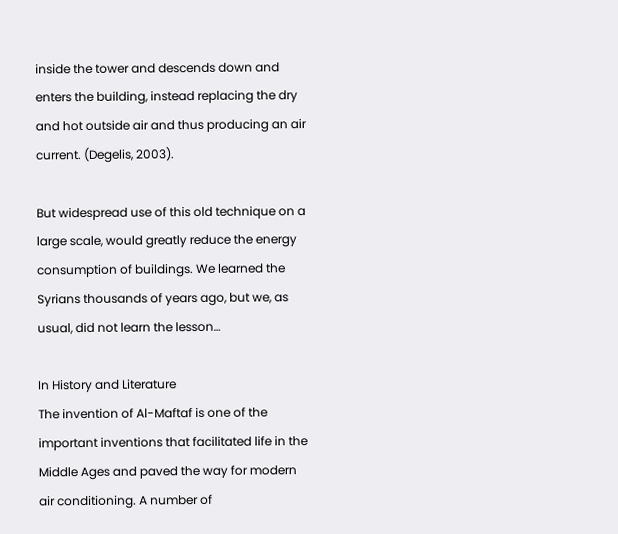inside the tower and descends down and enters the building, instead replacing the dry and hot outside air and thus producing an air current. (Degelis, 2003).

But widespread use of this old technique on a large scale, would greatly reduce the energy consumption of buildings. We learned the Syrians thousands of years ago, but we, as usual, did not learn the lesson…

In History and Literature
The invention of Al-Maftaf is one of the important inventions that facilitated life in the Middle Ages and paved the way for modern air conditioning. A number of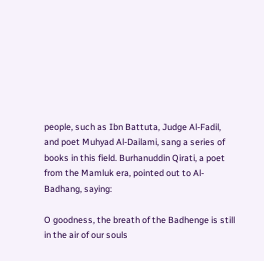people, such as Ibn Battuta, Judge Al-Fadil, and poet Muhyad Al-Dailami, sang a series of books in this field. Burhanuddin Qirati, a poet from the Mamluk era, pointed out to Al-Badhang, saying:

O goodness, the breath of the Badhenge is still in the air of our souls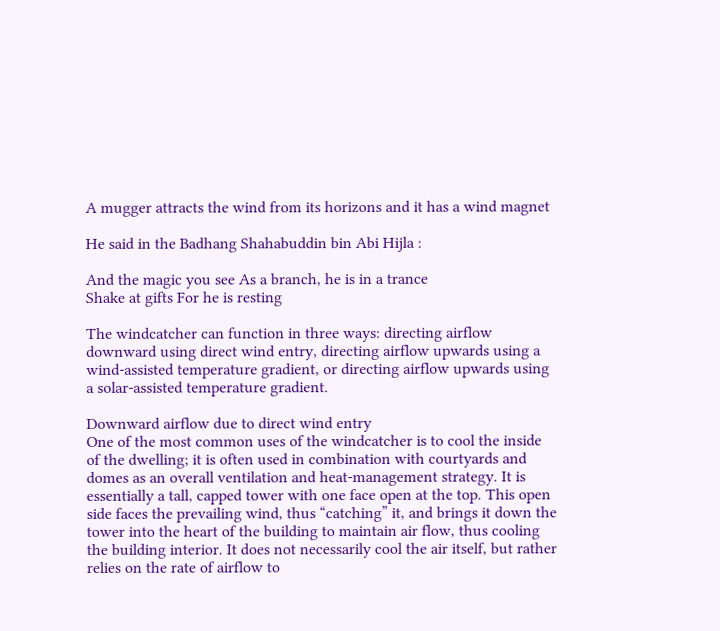A mugger attracts the wind from its horizons and it has a wind magnet

He said in the Badhang Shahabuddin bin Abi Hijla :

And the magic you see As a branch, he is in a trance
Shake at gifts For he is resting

The windcatcher can function in three ways: directing airflow downward using direct wind entry, directing airflow upwards using a wind-assisted temperature gradient, or directing airflow upwards using a solar-assisted temperature gradient.

Downward airflow due to direct wind entry
One of the most common uses of the windcatcher is to cool the inside of the dwelling; it is often used in combination with courtyards and domes as an overall ventilation and heat-management strategy. It is essentially a tall, capped tower with one face open at the top. This open side faces the prevailing wind, thus “catching” it, and brings it down the tower into the heart of the building to maintain air flow, thus cooling the building interior. It does not necessarily cool the air itself, but rather relies on the rate of airflow to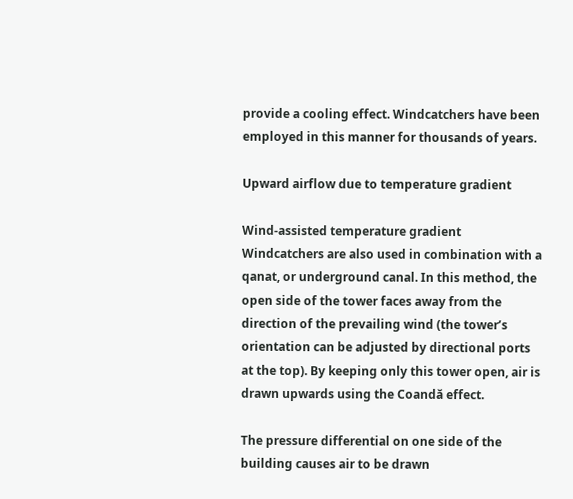provide a cooling effect. Windcatchers have been employed in this manner for thousands of years.

Upward airflow due to temperature gradient

Wind-assisted temperature gradient
Windcatchers are also used in combination with a qanat, or underground canal. In this method, the open side of the tower faces away from the direction of the prevailing wind (the tower’s orientation can be adjusted by directional ports at the top). By keeping only this tower open, air is drawn upwards using the Coandă effect.

The pressure differential on one side of the building causes air to be drawn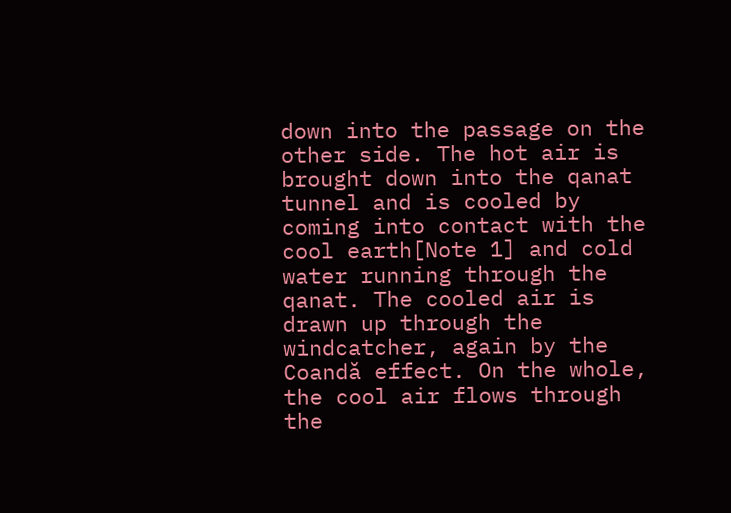down into the passage on the other side. The hot air is brought down into the qanat tunnel and is cooled by coming into contact with the cool earth[Note 1] and cold water running through the qanat. The cooled air is drawn up through the windcatcher, again by the Coandă effect. On the whole, the cool air flows through the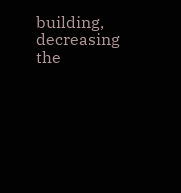building, decreasing the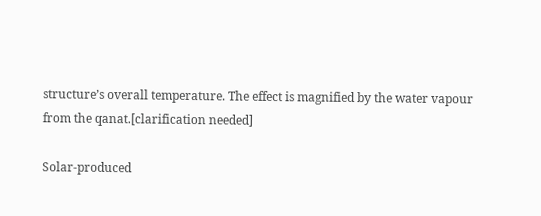structure’s overall temperature. The effect is magnified by the water vapour from the qanat.[clarification needed]

Solar-produced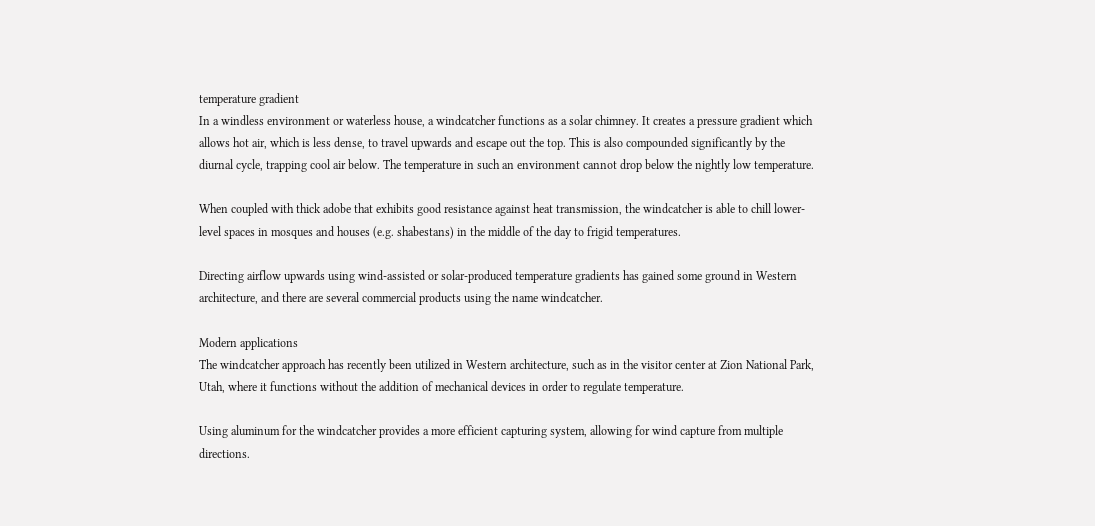temperature gradient
In a windless environment or waterless house, a windcatcher functions as a solar chimney. It creates a pressure gradient which allows hot air, which is less dense, to travel upwards and escape out the top. This is also compounded significantly by the diurnal cycle, trapping cool air below. The temperature in such an environment cannot drop below the nightly low temperature.

When coupled with thick adobe that exhibits good resistance against heat transmission, the windcatcher is able to chill lower-level spaces in mosques and houses (e.g. shabestans) in the middle of the day to frigid temperatures.

Directing airflow upwards using wind-assisted or solar-produced temperature gradients has gained some ground in Western architecture, and there are several commercial products using the name windcatcher.

Modern applications
The windcatcher approach has recently been utilized in Western architecture, such as in the visitor center at Zion National Park, Utah, where it functions without the addition of mechanical devices in order to regulate temperature.

Using aluminum for the windcatcher provides a more efficient capturing system, allowing for wind capture from multiple directions.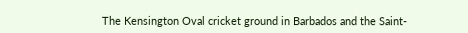The Kensington Oval cricket ground in Barbados and the Saint-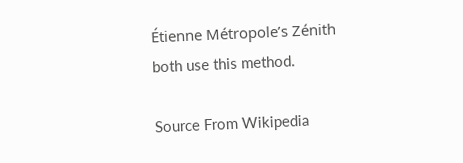Étienne Métropole’s Zénith both use this method.

Source From Wikipedia